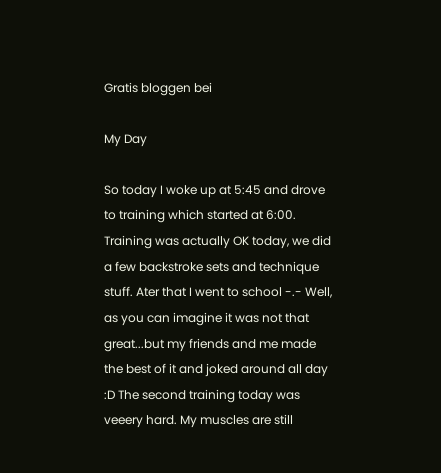Gratis bloggen bei

My Day

So today I woke up at 5:45 and drove to training which started at 6:00. Training was actually OK today, we did a few backstroke sets and technique stuff. Ater that I went to school -.- Well, as you can imagine it was not that great...but my friends and me made the best of it and joked around all day :D The second training today was veeery hard. My muscles are still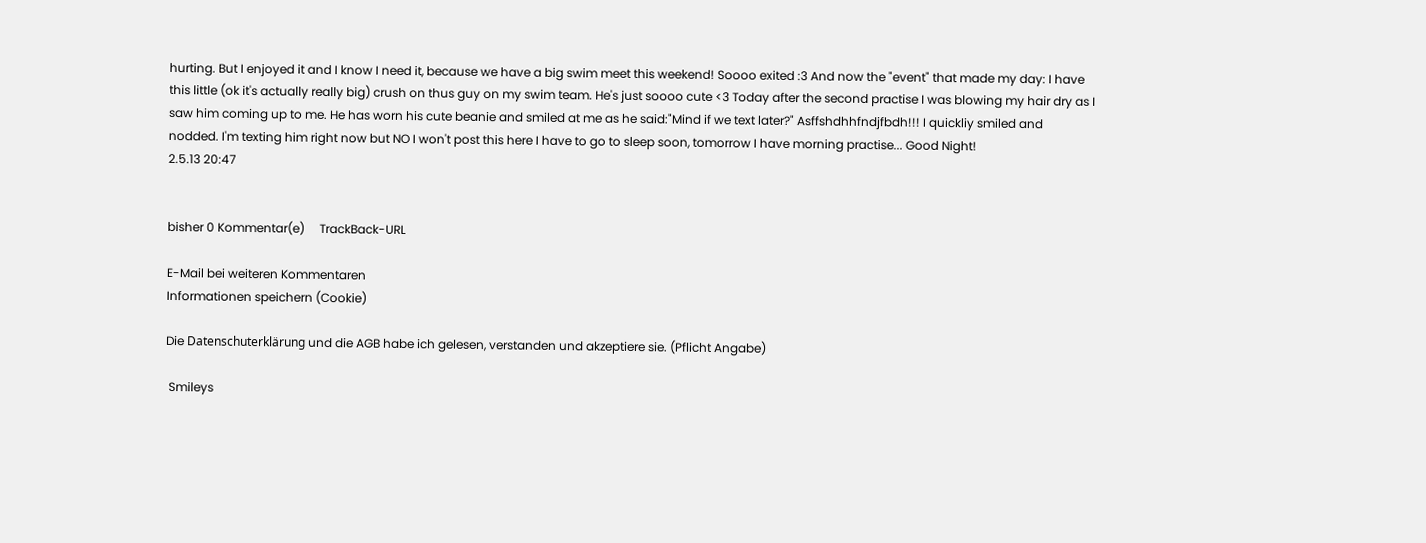hurting. But I enjoyed it and I know I need it, because we have a big swim meet this weekend! Soooo exited :3 And now the "event" that made my day: I have this little (ok it's actually really big) crush on thus guy on my swim team. He's just soooo cute <3 Today after the second practise I was blowing my hair dry as I saw him coming up to me. He has worn his cute beanie and smiled at me as he said:"Mind if we text later?" Asffshdhhfndjfbdh!!! I quickliy smiled and nodded. I'm texting him right now but NO I won't post this here I have to go to sleep soon, tomorrow I have morning practise... Good Night!
2.5.13 20:47


bisher 0 Kommentar(e)     TrackBack-URL

E-Mail bei weiteren Kommentaren
Informationen speichern (Cookie)

Die Datenschuterklärung und die AGB habe ich gelesen, verstanden und akzeptiere sie. (Pflicht Angabe)

 Smileys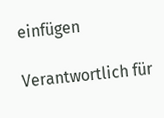einfügen

Verantwortlich für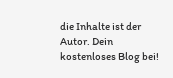die Inhalte ist der Autor. Dein kostenloses Blog bei!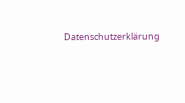Datenschutzerklärung